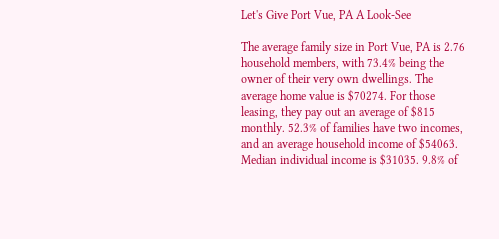Let's Give Port Vue, PA A Look-See

The average family size in Port Vue, PA is 2.76 household members, with 73.4% being the owner of their very own dwellings. The average home value is $70274. For those leasing, they pay out an average of $815 monthly. 52.3% of families have two incomes, and an average household income of $54063. Median individual income is $31035. 9.8% of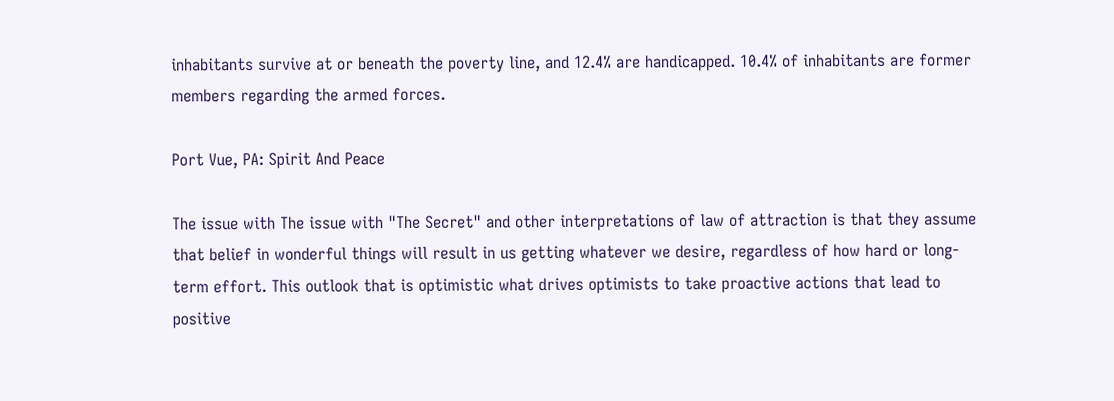inhabitants survive at or beneath the poverty line, and 12.4% are handicapped. 10.4% of inhabitants are former members regarding the armed forces.

Port Vue, PA: Spirit And Peace

The issue with The issue with "The Secret" and other interpretations of law of attraction is that they assume that belief in wonderful things will result in us getting whatever we desire, regardless of how hard or long-term effort. This outlook that is optimistic what drives optimists to take proactive actions that lead to positive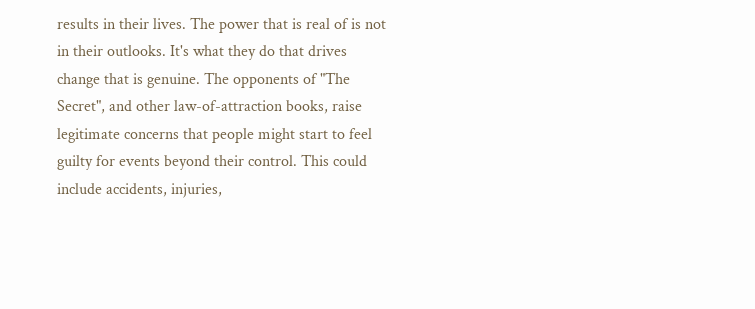results in their lives. The power that is real of is not in their outlooks. It's what they do that drives change that is genuine. The opponents of "The Secret", and other law-of-attraction books, raise legitimate concerns that people might start to feel guilty for events beyond their control. This could include accidents, injuries,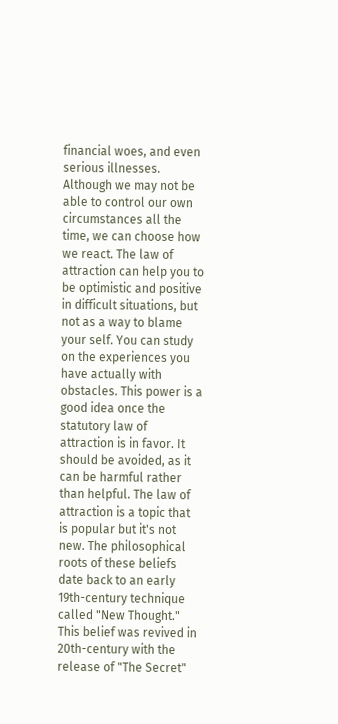financial woes, and even serious illnesses. Although we may not be able to control our own circumstances all the time, we can choose how we react. The law of attraction can help you to be optimistic and positive in difficult situations, but not as a way to blame your self. You can study on the experiences you have actually with obstacles. This power is a good idea once the statutory law of attraction is in favor. It should be avoided, as it can be harmful rather than helpful. The law of attraction is a topic that is popular but it's not new. The philosophical roots of these beliefs date back to an early 19th-century technique called "New Thought." This belief was revived in 20th-century with the release of "The Secret"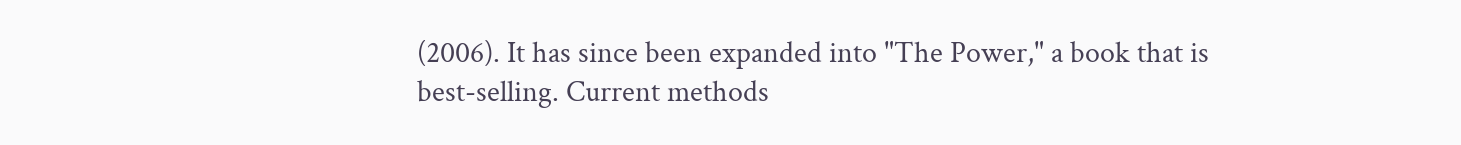(2006). It has since been expanded into "The Power," a book that is best-selling. Current methods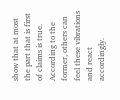show that at most the part that is first of claims is true. According to the former, others can feel these vibrations and react accordingly.